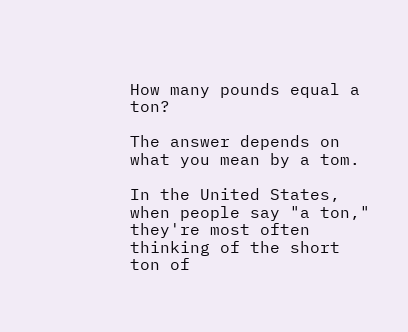How many pounds equal a ton?

The answer depends on what you mean by a tom.

In the United States, when people say "a ton," they're most often thinking of the short ton of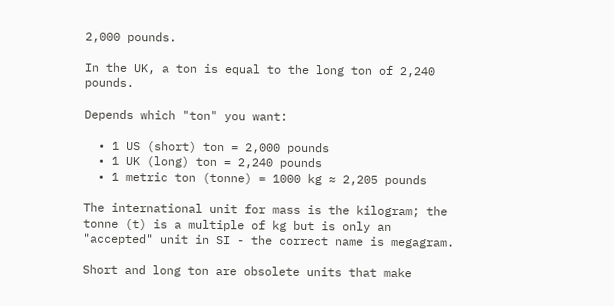2,000 pounds.

In the UK, a ton is equal to the long ton of 2,240 pounds.

Depends which "ton" you want:

  • 1 US (short) ton = 2,000 pounds
  • 1 UK (long) ton = 2,240 pounds
  • 1 metric ton (tonne) = 1000 kg ≈ 2,205 pounds

The international unit for mass is the kilogram; the tonne (t) is a multiple of kg but is only an "accepted" unit in SI - the correct name is megagram.

Short and long ton are obsolete units that make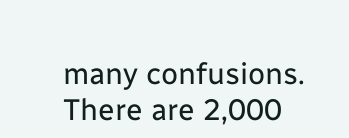many confusions.
There are 2,000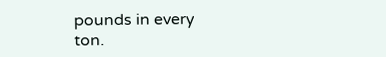pounds in every ton.